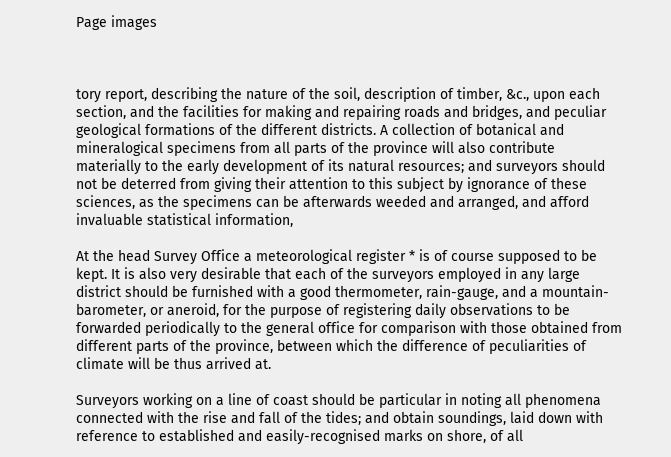Page images



tory report, describing the nature of the soil, description of timber, &c., upon each section, and the facilities for making and repairing roads and bridges, and peculiar geological formations of the different districts. A collection of botanical and mineralogical specimens from all parts of the province will also contribute materially to the early development of its natural resources; and surveyors should not be deterred from giving their attention to this subject by ignorance of these sciences, as the specimens can be afterwards weeded and arranged, and afford invaluable statistical information,

At the head Survey Office a meteorological register * is of course supposed to be kept. It is also very desirable that each of the surveyors employed in any large district should be furnished with a good thermometer, rain-gauge, and a mountain-barometer, or aneroid, for the purpose of registering daily observations to be forwarded periodically to the general office for comparison with those obtained from different parts of the province, between which the difference of peculiarities of climate will be thus arrived at.

Surveyors working on a line of coast should be particular in noting all phenomena connected with the rise and fall of the tides; and obtain soundings, laid down with reference to established and easily-recognised marks on shore, of all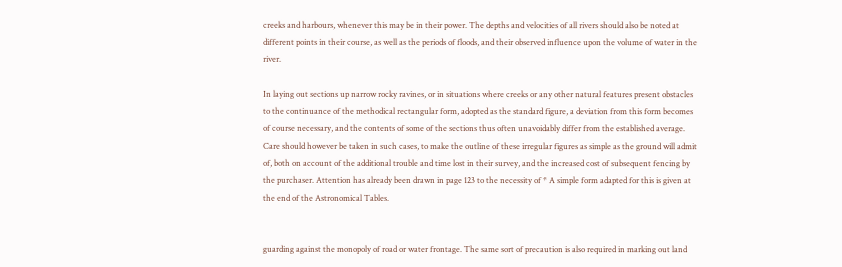creeks and harbours, whenever this may be in their power. The depths and velocities of all rivers should also be noted at different points in their course, as well as the periods of floods, and their observed influence upon the volume of water in the river.

In laying out sections up narrow rocky ravines, or in situations where creeks or any other natural features present obstacles to the continuance of the methodical rectangular form, adopted as the standard figure, a deviation from this form becomes of course necessary, and the contents of some of the sections thus often unavoidably differ from the established average. Care should however be taken in such cases, to make the outline of these irregular figures as simple as the ground will admit of, both on account of the additional trouble and time lost in their survey, and the increased cost of subsequent fencing by the purchaser. Attention has already been drawn in page 123 to the necessity of * A simple form adapted for this is given at the end of the Astronomical Tables.


guarding against the monopoly of road or water frontage. The same sort of precaution is also required in marking out land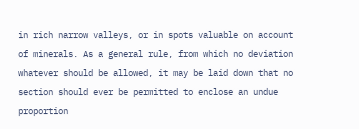in rich narrow valleys, or in spots valuable on account of minerals. As a general rule, from which no deviation whatever should be allowed, it may be laid down that no section should ever be permitted to enclose an undue proportion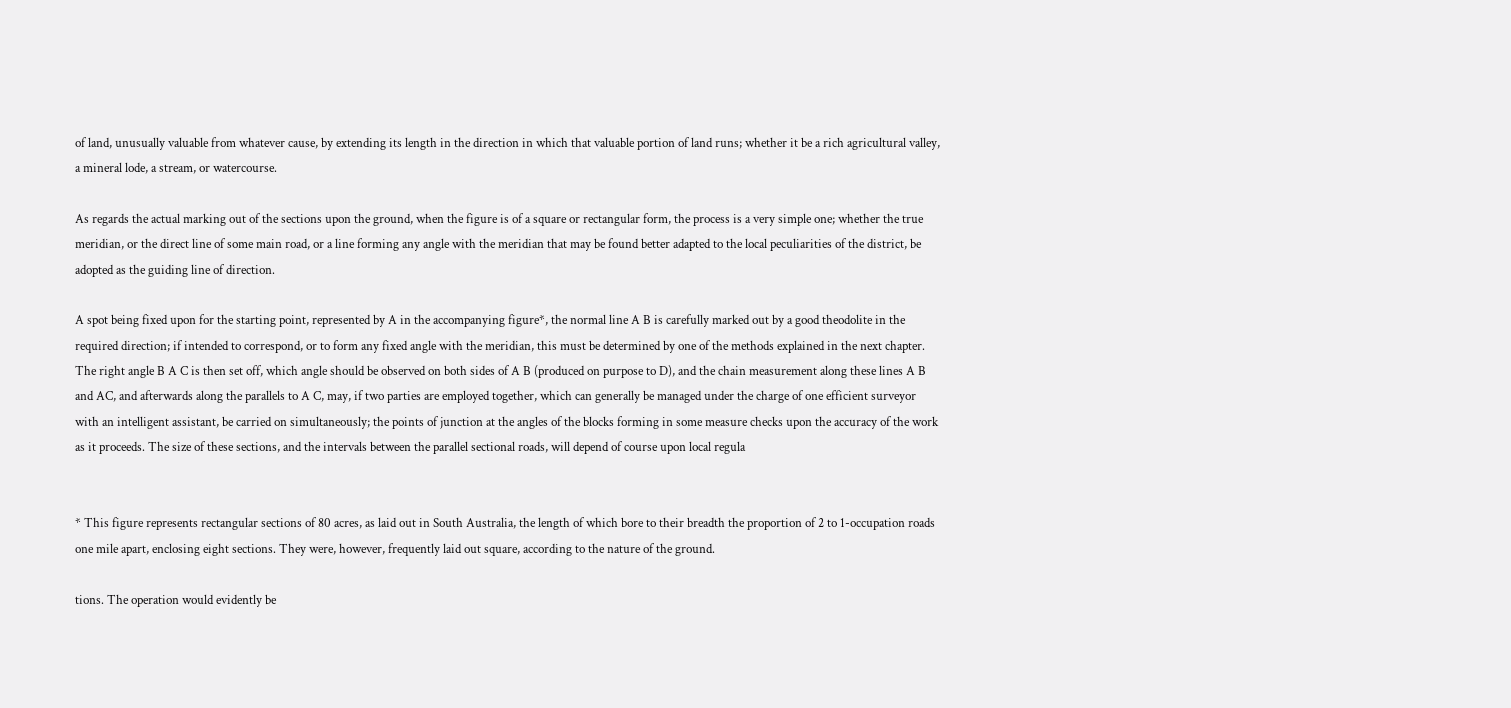of land, unusually valuable from whatever cause, by extending its length in the direction in which that valuable portion of land runs; whether it be a rich agricultural valley, a mineral lode, a stream, or watercourse.

As regards the actual marking out of the sections upon the ground, when the figure is of a square or rectangular form, the process is a very simple one; whether the true meridian, or the direct line of some main road, or a line forming any angle with the meridian that may be found better adapted to the local peculiarities of the district, be adopted as the guiding line of direction.

A spot being fixed upon for the starting point, represented by A in the accompanying figure*, the normal line A B is carefully marked out by a good theodolite in the required direction; if intended to correspond, or to form any fixed angle with the meridian, this must be determined by one of the methods explained in the next chapter. The right angle B A C is then set off, which angle should be observed on both sides of A B (produced on purpose to D), and the chain measurement along these lines A B and AC, and afterwards along the parallels to A C, may, if two parties are employed together, which can generally be managed under the charge of one efficient surveyor with an intelligent assistant, be carried on simultaneously; the points of junction at the angles of the blocks forming in some measure checks upon the accuracy of the work as it proceeds. The size of these sections, and the intervals between the parallel sectional roads, will depend of course upon local regula


* This figure represents rectangular sections of 80 acres, as laid out in South Australia, the length of which bore to their breadth the proportion of 2 to 1-occupation roads one mile apart, enclosing eight sections. They were, however, frequently laid out square, according to the nature of the ground.

tions. The operation would evidently be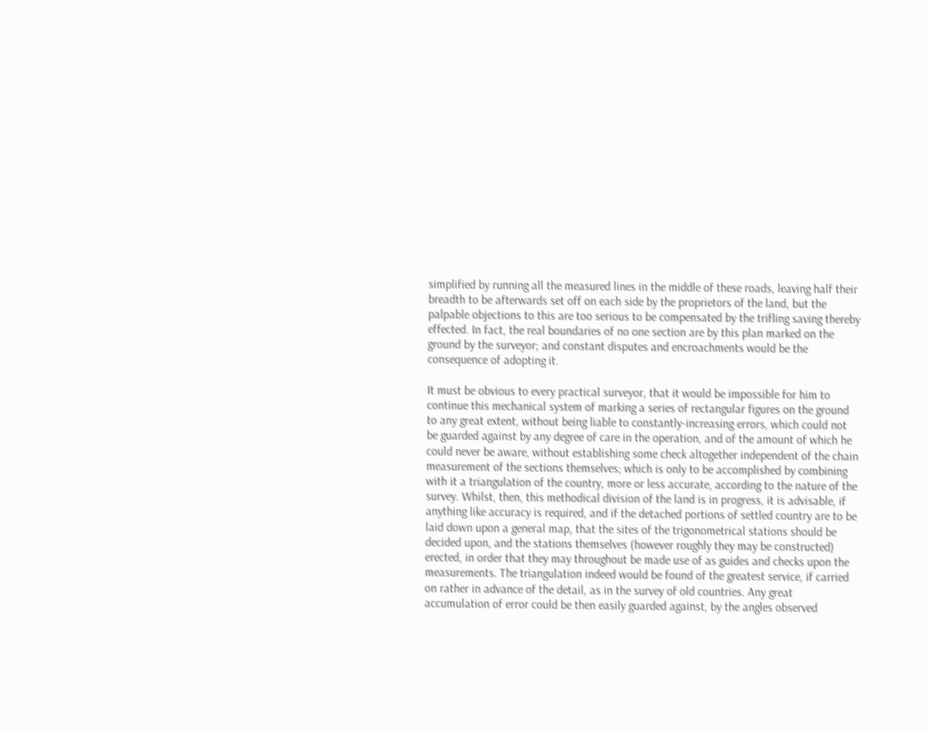simplified by running all the measured lines in the middle of these roads, leaving half their breadth to be afterwards set off on each side by the proprietors of the land, but the palpable objections to this are too serious to be compensated by the trifling saving thereby effected. In fact, the real boundaries of no one section are by this plan marked on the ground by the surveyor; and constant disputes and encroachments would be the consequence of adopting it.

It must be obvious to every practical surveyor, that it would be impossible for him to continue this mechanical system of marking a series of rectangular figures on the ground to any great extent, without being liable to constantly-increasing errors, which could not be guarded against by any degree of care in the operation, and of the amount of which he could never be aware, without establishing some check altogether independent of the chain measurement of the sections themselves; which is only to be accomplished by combining with it a triangulation of the country, more or less accurate, according to the nature of the survey. Whilst, then, this methodical division of the land is in progress, it is advisable, if anything like accuracy is required, and if the detached portions of settled country are to be laid down upon a general map, that the sites of the trigonometrical stations should be decided upon, and the stations themselves (however roughly they may be constructed) erected, in order that they may throughout be made use of as guides and checks upon the measurements. The triangulation indeed would be found of the greatest service, if carried on rather in advance of the detail, as in the survey of old countries. Any great accumulation of error could be then easily guarded against, by the angles observed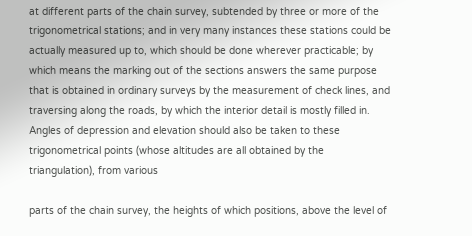at different parts of the chain survey, subtended by three or more of the trigonometrical stations; and in very many instances these stations could be actually measured up to, which should be done wherever practicable; by which means the marking out of the sections answers the same purpose that is obtained in ordinary surveys by the measurement of check lines, and traversing along the roads, by which the interior detail is mostly filled in. Angles of depression and elevation should also be taken to these trigonometrical points (whose altitudes are all obtained by the triangulation), from various

parts of the chain survey, the heights of which positions, above the level of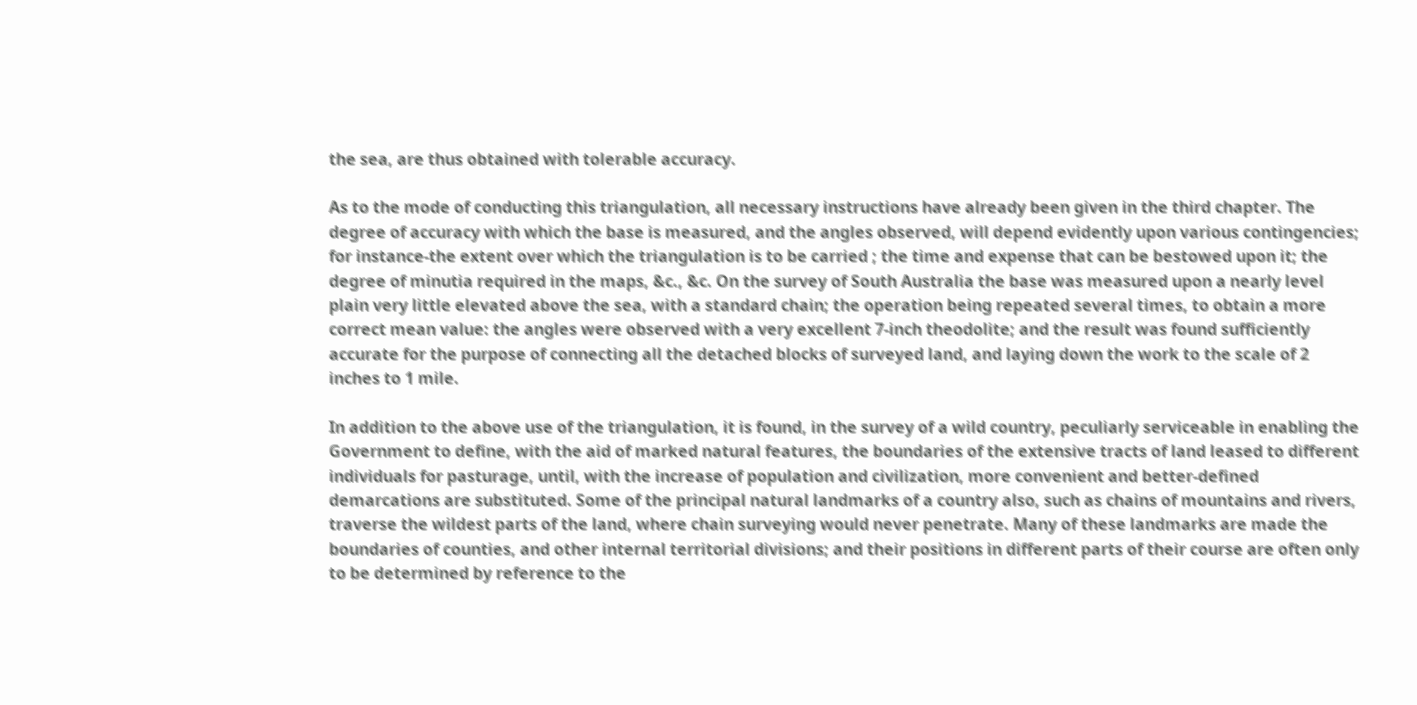the sea, are thus obtained with tolerable accuracy.

As to the mode of conducting this triangulation, all necessary instructions have already been given in the third chapter. The degree of accuracy with which the base is measured, and the angles observed, will depend evidently upon various contingencies; for instance-the extent over which the triangulation is to be carried ; the time and expense that can be bestowed upon it; the degree of minutia required in the maps, &c., &c. On the survey of South Australia the base was measured upon a nearly level plain very little elevated above the sea, with a standard chain; the operation being repeated several times, to obtain a more correct mean value: the angles were observed with a very excellent 7-inch theodolite; and the result was found sufficiently accurate for the purpose of connecting all the detached blocks of surveyed land, and laying down the work to the scale of 2 inches to 1 mile.

In addition to the above use of the triangulation, it is found, in the survey of a wild country, peculiarly serviceable in enabling the Government to define, with the aid of marked natural features, the boundaries of the extensive tracts of land leased to different individuals for pasturage, until, with the increase of population and civilization, more convenient and better-defined demarcations are substituted. Some of the principal natural landmarks of a country also, such as chains of mountains and rivers, traverse the wildest parts of the land, where chain surveying would never penetrate. Many of these landmarks are made the boundaries of counties, and other internal territorial divisions; and their positions in different parts of their course are often only to be determined by reference to the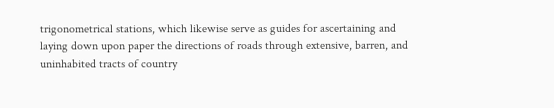trigonometrical stations, which likewise serve as guides for ascertaining and laying down upon paper the directions of roads through extensive, barren, and uninhabited tracts of country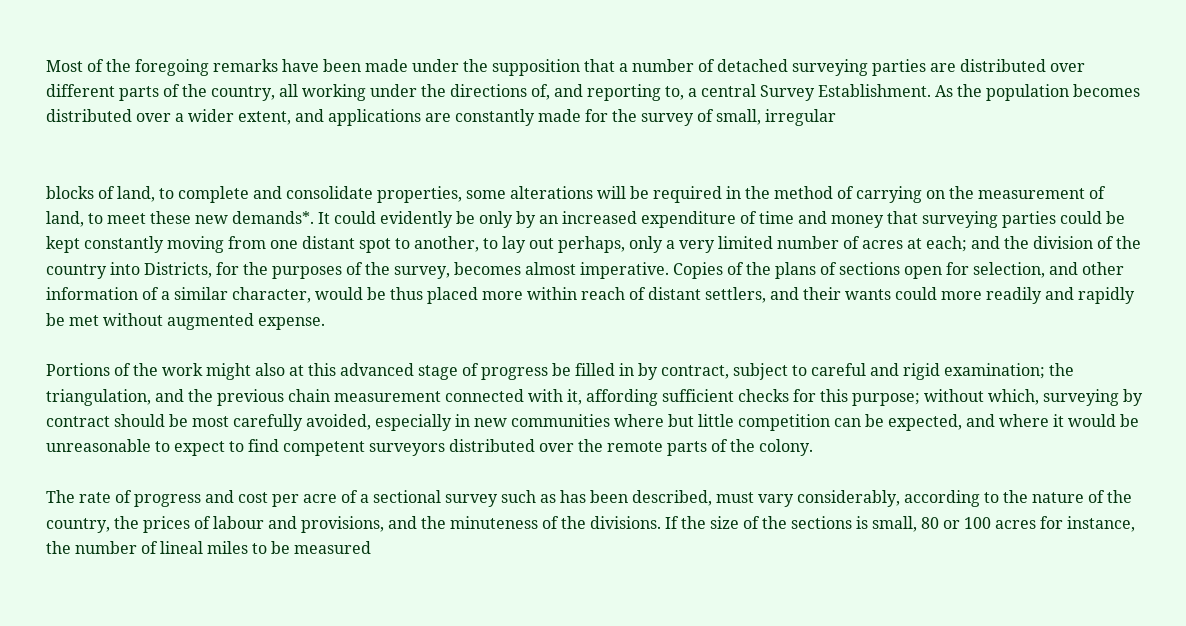Most of the foregoing remarks have been made under the supposition that a number of detached surveying parties are distributed over different parts of the country, all working under the directions of, and reporting to, a central Survey Establishment. As the population becomes distributed over a wider extent, and applications are constantly made for the survey of small, irregular


blocks of land, to complete and consolidate properties, some alterations will be required in the method of carrying on the measurement of land, to meet these new demands*. It could evidently be only by an increased expenditure of time and money that surveying parties could be kept constantly moving from one distant spot to another, to lay out perhaps, only a very limited number of acres at each; and the division of the country into Districts, for the purposes of the survey, becomes almost imperative. Copies of the plans of sections open for selection, and other information of a similar character, would be thus placed more within reach of distant settlers, and their wants could more readily and rapidly be met without augmented expense.

Portions of the work might also at this advanced stage of progress be filled in by contract, subject to careful and rigid examination; the triangulation, and the previous chain measurement connected with it, affording sufficient checks for this purpose; without which, surveying by contract should be most carefully avoided, especially in new communities where but little competition can be expected, and where it would be unreasonable to expect to find competent surveyors distributed over the remote parts of the colony.

The rate of progress and cost per acre of a sectional survey such as has been described, must vary considerably, according to the nature of the country, the prices of labour and provisions, and the minuteness of the divisions. If the size of the sections is small, 80 or 100 acres for instance, the number of lineal miles to be measured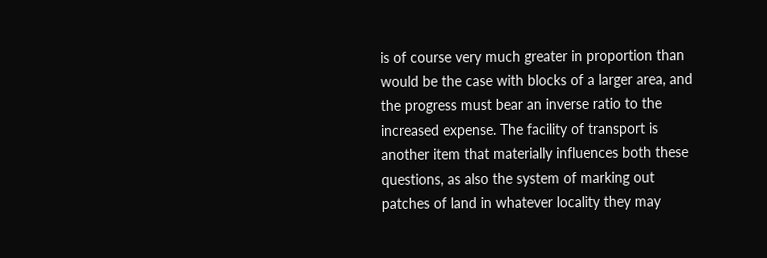is of course very much greater in proportion than would be the case with blocks of a larger area, and the progress must bear an inverse ratio to the increased expense. The facility of transport is another item that materially influences both these questions, as also the system of marking out patches of land in whatever locality they may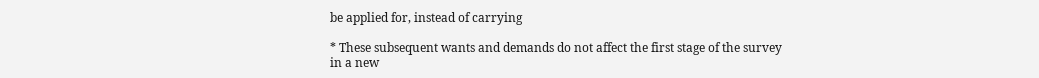be applied for, instead of carrying

* These subsequent wants and demands do not affect the first stage of the survey in a new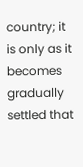country; it is only as it becomes gradually settled that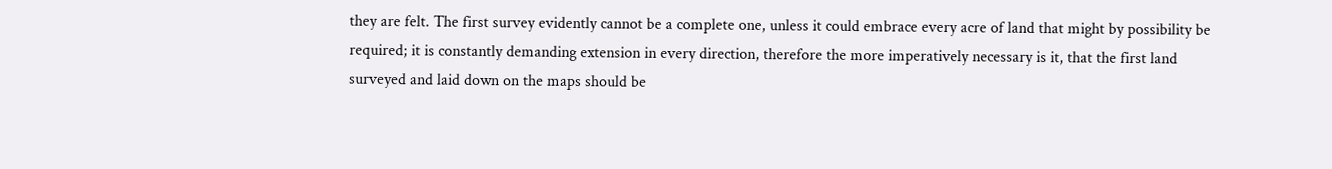they are felt. The first survey evidently cannot be a complete one, unless it could embrace every acre of land that might by possibility be required; it is constantly demanding extension in every direction, therefore the more imperatively necessary is it, that the first land surveyed and laid down on the maps should be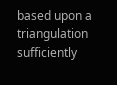based upon a triangulation sufficiently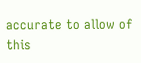accurate to allow of this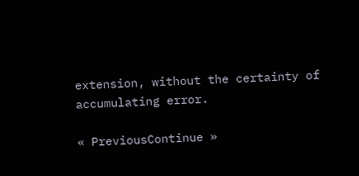extension, without the certainty of accumulating error.

« PreviousContinue »